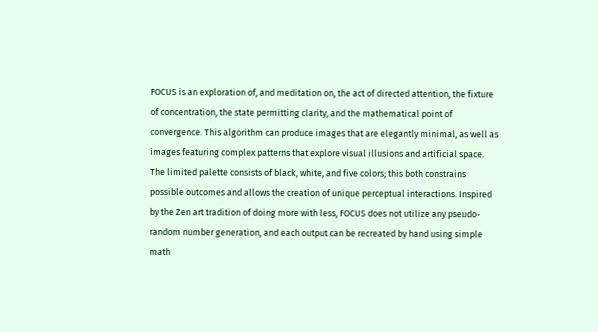FOCUS is an exploration of, and meditation on, the act of directed attention, the fixture of concentration, the state permitting clarity, and the mathematical point of convergence. This algorithm can produce images that are elegantly minimal, as well as images featuring complex patterns that explore visual illusions and artificial space. The limited palette consists of black, white, and five colors; this both constrains possible outcomes and allows the creation of unique perceptual interactions. Inspired by the Zen art tradition of doing more with less, FOCUS does not utilize any pseudo-random number generation, and each output can be recreated by hand using simple math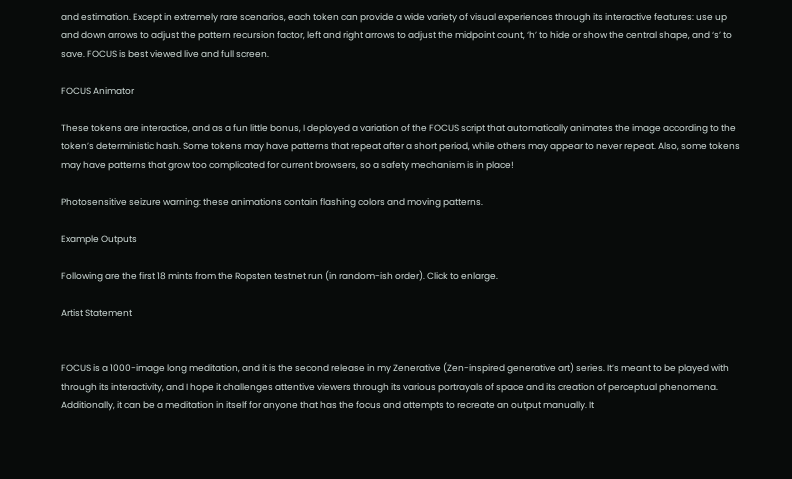and estimation. Except in extremely rare scenarios, each token can provide a wide variety of visual experiences through its interactive features: use up and down arrows to adjust the pattern recursion factor, left and right arrows to adjust the midpoint count, ‘h’ to hide or show the central shape, and ‘s’ to save. FOCUS is best viewed live and full screen.

FOCUS Animator

These tokens are interactice, and as a fun little bonus, I deployed a variation of the FOCUS script that automatically animates the image according to the token’s deterministic hash. Some tokens may have patterns that repeat after a short period, while others may appear to never repeat. Also, some tokens may have patterns that grow too complicated for current browsers, so a safety mechanism is in place!

Photosensitive seizure warning: these animations contain flashing colors and moving patterns.

Example Outputs

Following are the first 18 mints from the Ropsten testnet run (in random-ish order). Click to enlarge.

Artist Statement


FOCUS is a 1000-image long meditation, and it is the second release in my Zenerative (Zen-inspired generative art) series. It’s meant to be played with through its interactivity, and I hope it challenges attentive viewers through its various portrayals of space and its creation of perceptual phenomena. Additionally, it can be a meditation in itself for anyone that has the focus and attempts to recreate an output manually. It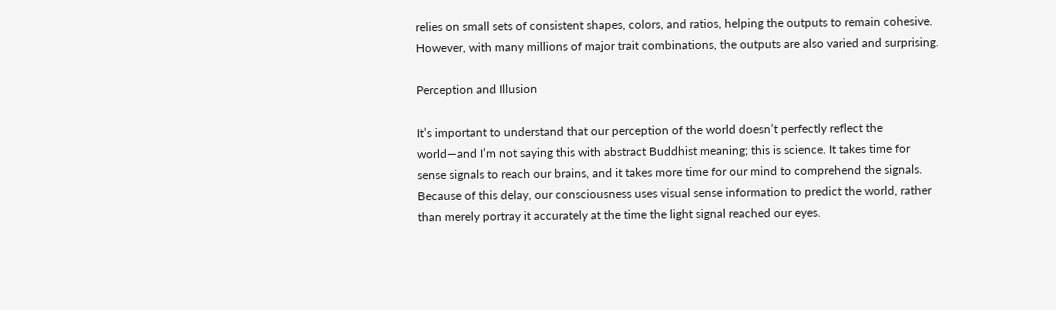relies on small sets of consistent shapes, colors, and ratios, helping the outputs to remain cohesive. However, with many millions of major trait combinations, the outputs are also varied and surprising.

Perception and Illusion

It’s important to understand that our perception of the world doesn’t perfectly reflect the world—and I’m not saying this with abstract Buddhist meaning; this is science. It takes time for sense signals to reach our brains, and it takes more time for our mind to comprehend the signals. Because of this delay, our consciousness uses visual sense information to predict the world, rather than merely portray it accurately at the time the light signal reached our eyes.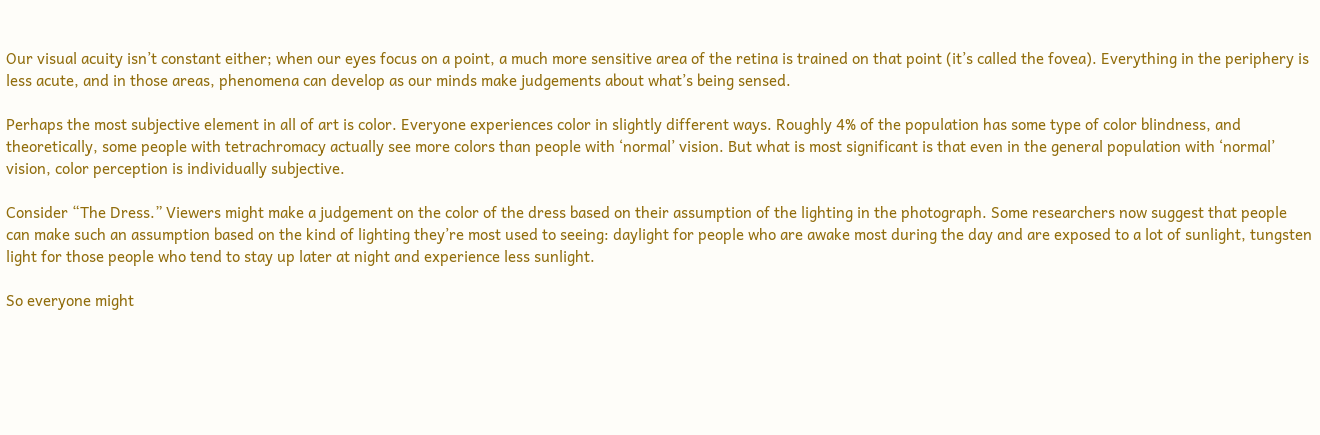Our visual acuity isn’t constant either; when our eyes focus on a point, a much more sensitive area of the retina is trained on that point (it’s called the fovea). Everything in the periphery is less acute, and in those areas, phenomena can develop as our minds make judgements about what’s being sensed.

Perhaps the most subjective element in all of art is color. Everyone experiences color in slightly different ways. Roughly 4% of the population has some type of color blindness, and theoretically, some people with tetrachromacy actually see more colors than people with ‘normal’ vision. But what is most significant is that even in the general population with ‘normal’ vision, color perception is individually subjective.

Consider “The Dress.” Viewers might make a judgement on the color of the dress based on their assumption of the lighting in the photograph. Some researchers now suggest that people can make such an assumption based on the kind of lighting they’re most used to seeing: daylight for people who are awake most during the day and are exposed to a lot of sunlight, tungsten light for those people who tend to stay up later at night and experience less sunlight.

So everyone might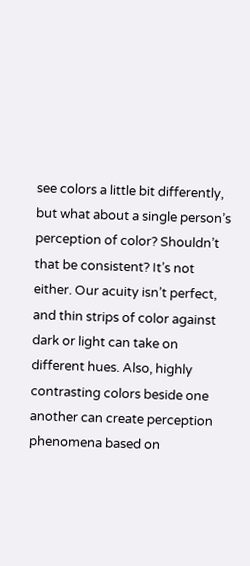see colors a little bit differently, but what about a single person’s perception of color? Shouldn’t that be consistent? It’s not either. Our acuity isn’t perfect, and thin strips of color against dark or light can take on different hues. Also, highly contrasting colors beside one another can create perception phenomena based on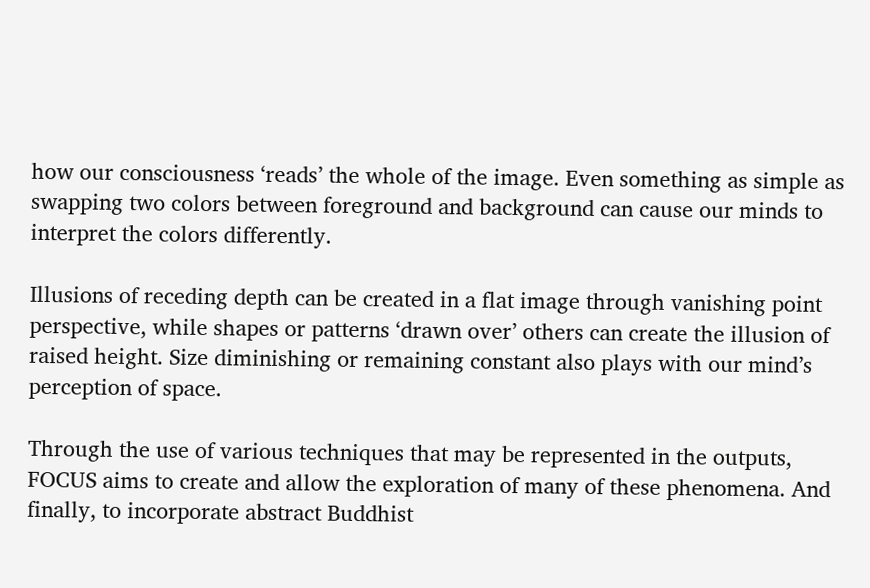how our consciousness ‘reads’ the whole of the image. Even something as simple as swapping two colors between foreground and background can cause our minds to interpret the colors differently.

Illusions of receding depth can be created in a flat image through vanishing point perspective, while shapes or patterns ‘drawn over’ others can create the illusion of raised height. Size diminishing or remaining constant also plays with our mind’s perception of space.

Through the use of various techniques that may be represented in the outputs, FOCUS aims to create and allow the exploration of many of these phenomena. And finally, to incorporate abstract Buddhist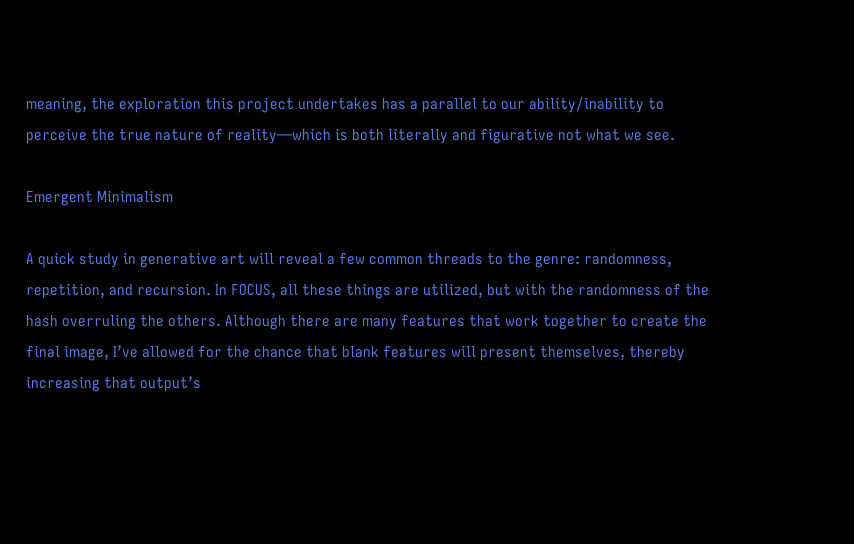meaning, the exploration this project undertakes has a parallel to our ability/inability to perceive the true nature of reality—which is both literally and figurative not what we see.

Emergent Minimalism

A quick study in generative art will reveal a few common threads to the genre: randomness, repetition, and recursion. In FOCUS, all these things are utilized, but with the randomness of the hash overruling the others. Although there are many features that work together to create the final image, I’ve allowed for the chance that blank features will present themselves, thereby increasing that output’s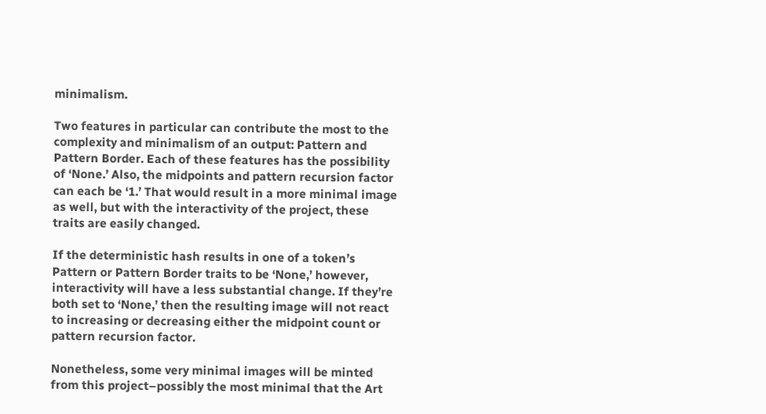minimalism.

Two features in particular can contribute the most to the complexity and minimalism of an output: Pattern and Pattern Border. Each of these features has the possibility of ‘None.’ Also, the midpoints and pattern recursion factor can each be ‘1.’ That would result in a more minimal image as well, but with the interactivity of the project, these traits are easily changed.

If the deterministic hash results in one of a token’s Pattern or Pattern Border traits to be ‘None,’ however, interactivity will have a less substantial change. If they’re both set to ‘None,’ then the resulting image will not react to increasing or decreasing either the midpoint count or pattern recursion factor.

Nonetheless, some very minimal images will be minted from this project–possibly the most minimal that the Art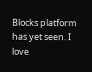Blocks platform has yet seen. I love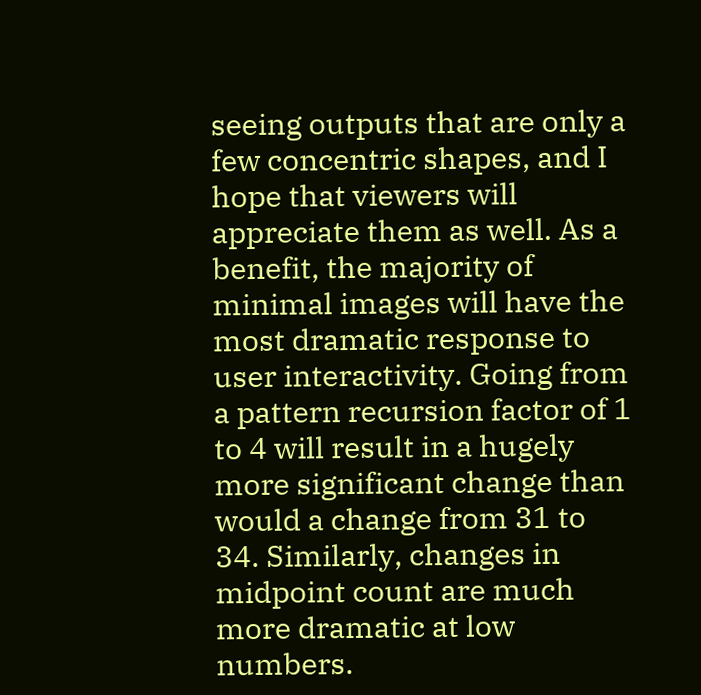seeing outputs that are only a few concentric shapes, and I hope that viewers will appreciate them as well. As a benefit, the majority of minimal images will have the most dramatic response to user interactivity. Going from a pattern recursion factor of 1 to 4 will result in a hugely more significant change than would a change from 31 to 34. Similarly, changes in midpoint count are much more dramatic at low numbers.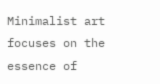Minimalist art focuses on the essence of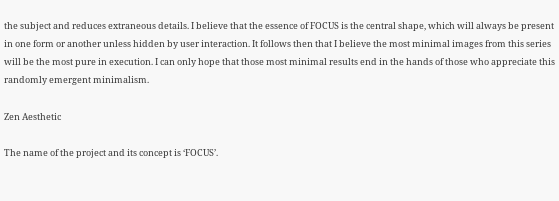the subject and reduces extraneous details. I believe that the essence of FOCUS is the central shape, which will always be present in one form or another unless hidden by user interaction. It follows then that I believe the most minimal images from this series will be the most pure in execution. I can only hope that those most minimal results end in the hands of those who appreciate this randomly emergent minimalism.

Zen Aesthetic

The name of the project and its concept is ‘FOCUS’.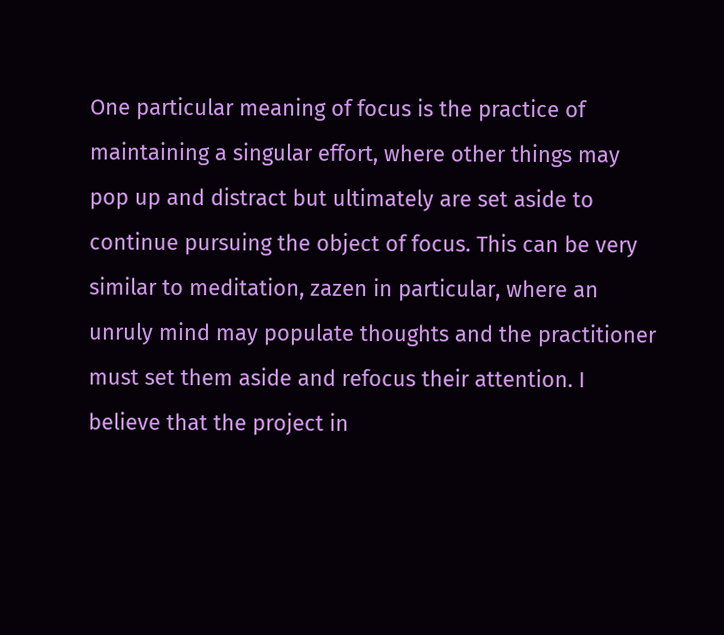One particular meaning of focus is the practice of maintaining a singular effort, where other things may pop up and distract but ultimately are set aside to continue pursuing the object of focus. This can be very similar to meditation, zazen in particular, where an unruly mind may populate thoughts and the practitioner must set them aside and refocus their attention. I believe that the project in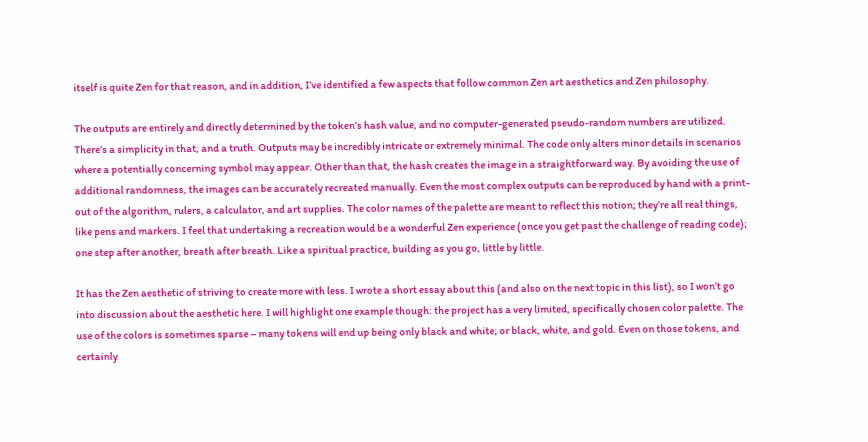itself is quite Zen for that reason, and in addition, I’ve identified a few aspects that follow common Zen art aesthetics and Zen philosophy.

The outputs are entirely and directly determined by the token’s hash value, and no computer-generated pseudo-random numbers are utilized. There’s a simplicity in that, and a truth. Outputs may be incredibly intricate or extremely minimal. The code only alters minor details in scenarios where a potentially concerning symbol may appear. Other than that, the hash creates the image in a straightforward way. By avoiding the use of additional randomness, the images can be accurately recreated manually. Even the most complex outputs can be reproduced by hand with a print-out of the algorithm, rulers, a calculator, and art supplies. The color names of the palette are meant to reflect this notion; they’re all real things, like pens and markers. I feel that undertaking a recreation would be a wonderful Zen experience (once you get past the challenge of reading code); one step after another, breath after breath. Like a spiritual practice, building as you go, little by little.

It has the Zen aesthetic of striving to create more with less. I wrote a short essay about this (and also on the next topic in this list), so I won’t go into discussion about the aesthetic here. I will highlight one example though: the project has a very limited, specifically chosen color palette. The use of the colors is sometimes sparse – many tokens will end up being only black and white; or black, white, and gold. Even on those tokens, and certainly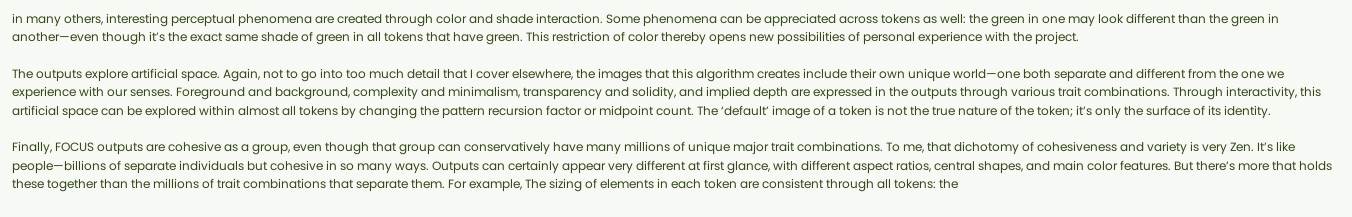in many others, interesting perceptual phenomena are created through color and shade interaction. Some phenomena can be appreciated across tokens as well: the green in one may look different than the green in another—even though it’s the exact same shade of green in all tokens that have green. This restriction of color thereby opens new possibilities of personal experience with the project.

The outputs explore artificial space. Again, not to go into too much detail that I cover elsewhere, the images that this algorithm creates include their own unique world—one both separate and different from the one we experience with our senses. Foreground and background, complexity and minimalism, transparency and solidity, and implied depth are expressed in the outputs through various trait combinations. Through interactivity, this artificial space can be explored within almost all tokens by changing the pattern recursion factor or midpoint count. The ‘default’ image of a token is not the true nature of the token; it’s only the surface of its identity.

Finally, FOCUS outputs are cohesive as a group, even though that group can conservatively have many millions of unique major trait combinations. To me, that dichotomy of cohesiveness and variety is very Zen. It’s like people—billions of separate individuals but cohesive in so many ways. Outputs can certainly appear very different at first glance, with different aspect ratios, central shapes, and main color features. But there’s more that holds these together than the millions of trait combinations that separate them. For example, The sizing of elements in each token are consistent through all tokens: the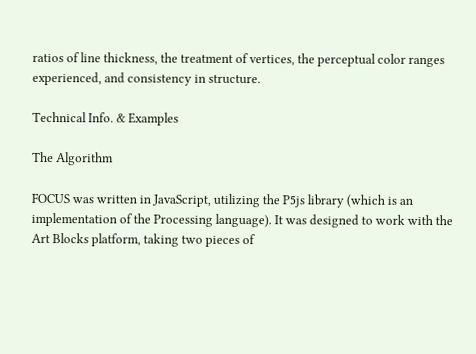ratios of line thickness, the treatment of vertices, the perceptual color ranges experienced, and consistency in structure.

Technical Info. & Examples

The Algorithm

FOCUS was written in JavaScript, utilizing the P5js library (which is an implementation of the Processing language). It was designed to work with the Art Blocks platform, taking two pieces of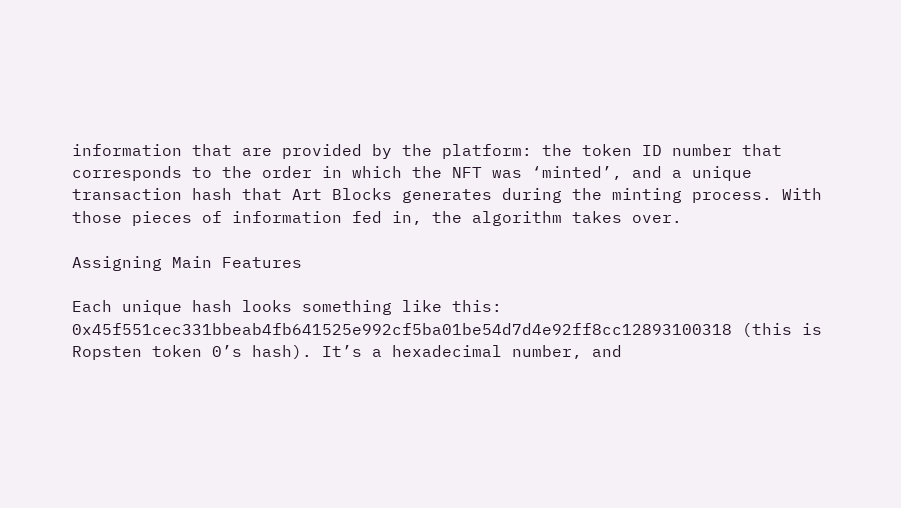information that are provided by the platform: the token ID number that corresponds to the order in which the NFT was ‘minted’, and a unique transaction hash that Art Blocks generates during the minting process. With those pieces of information fed in, the algorithm takes over.

Assigning Main Features

Each unique hash looks something like this: 0x45f551cec331bbeab4fb641525e992cf5ba01be54d7d4e92ff8cc12893100318 (this is Ropsten token 0’s hash). It’s a hexadecimal number, and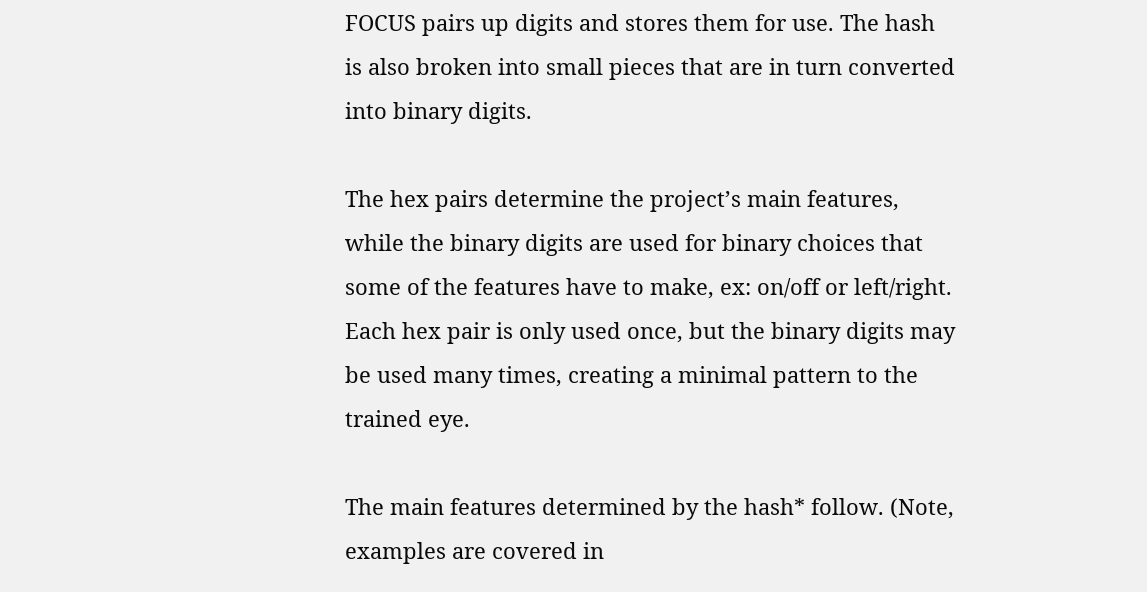FOCUS pairs up digits and stores them for use. The hash is also broken into small pieces that are in turn converted into binary digits.

The hex pairs determine the project’s main features, while the binary digits are used for binary choices that some of the features have to make, ex: on/off or left/right. Each hex pair is only used once, but the binary digits may be used many times, creating a minimal pattern to the trained eye.

The main features determined by the hash* follow. (Note, examples are covered in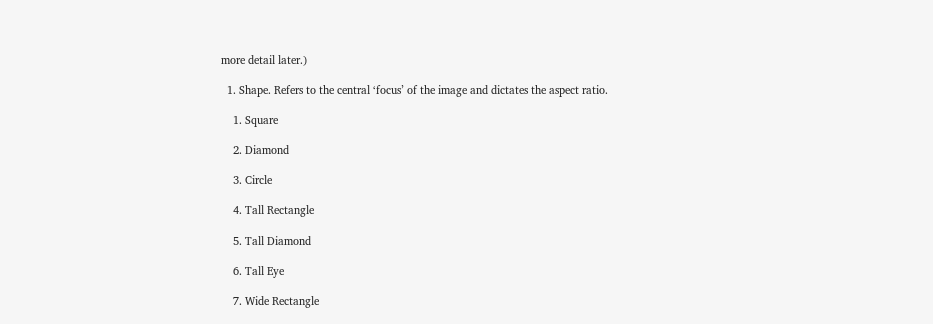more detail later.)

  1. Shape. Refers to the central ‘focus’ of the image and dictates the aspect ratio.

    1. Square

    2. Diamond

    3. Circle

    4. Tall Rectangle

    5. Tall Diamond

    6. Tall Eye

    7. Wide Rectangle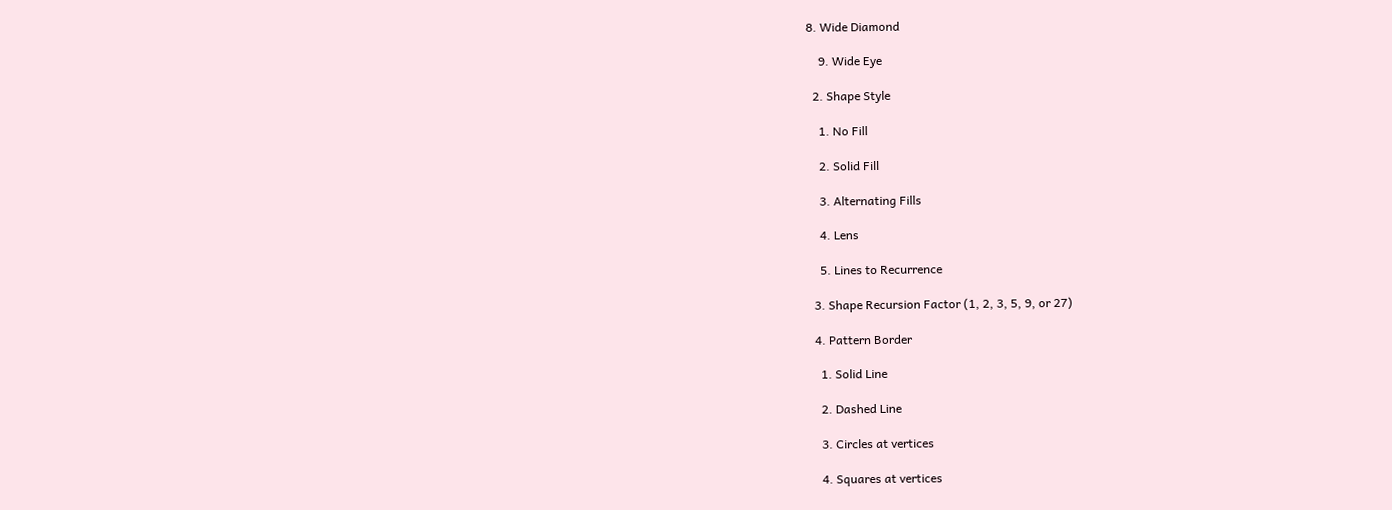8. Wide Diamond

    9. Wide Eye

  2. Shape Style

    1. No Fill

    2. Solid Fill

    3. Alternating Fills

    4. Lens

    5. Lines to Recurrence

  3. Shape Recursion Factor (1, 2, 3, 5, 9, or 27)

  4. Pattern Border

    1. Solid Line

    2. Dashed Line

    3. Circles at vertices

    4. Squares at vertices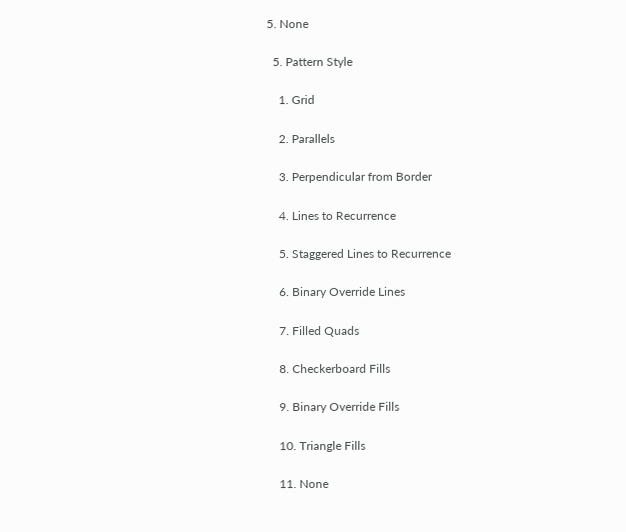5. None

  5. Pattern Style

    1. Grid

    2. Parallels

    3. Perpendicular from Border

    4. Lines to Recurrence

    5. Staggered Lines to Recurrence

    6. Binary Override Lines

    7. Filled Quads

    8. Checkerboard Fills

    9. Binary Override Fills

    10. Triangle Fills

    11. None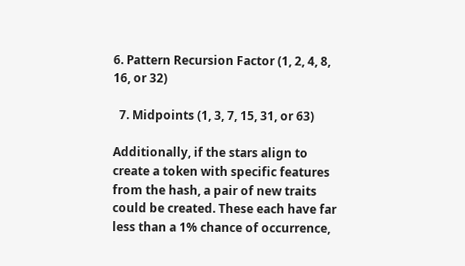6. Pattern Recursion Factor (1, 2, 4, 8, 16, or 32)

  7. Midpoints (1, 3, 7, 15, 31, or 63)

Additionally, if the stars align to create a token with specific features from the hash, a pair of new traits could be created. These each have far less than a 1% chance of occurrence,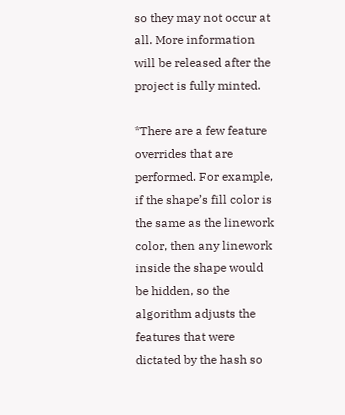so they may not occur at all. More information will be released after the project is fully minted.

*There are a few feature overrides that are performed. For example, if the shape’s fill color is the same as the linework color, then any linework inside the shape would be hidden, so the algorithm adjusts the features that were dictated by the hash so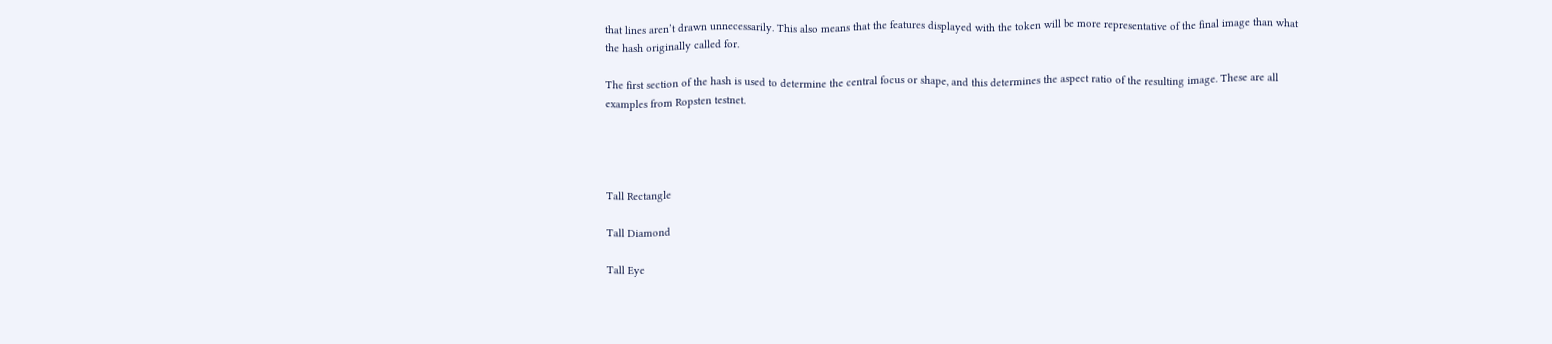that lines aren’t drawn unnecessarily. This also means that the features displayed with the token will be more representative of the final image than what the hash originally called for.

The first section of the hash is used to determine the central focus or shape, and this determines the aspect ratio of the resulting image. These are all examples from Ropsten testnet.




Tall Rectangle

Tall Diamond

Tall Eye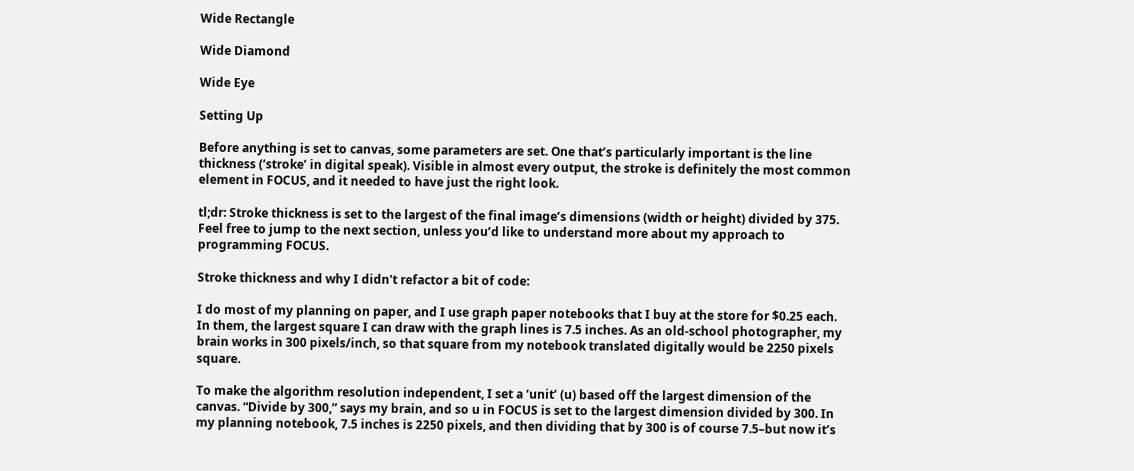Wide Rectangle

Wide Diamond

Wide Eye

Setting Up

Before anything is set to canvas, some parameters are set. One that’s particularly important is the line thickness (‘stroke’ in digital speak). Visible in almost every output, the stroke is definitely the most common element in FOCUS, and it needed to have just the right look.

tl;dr: Stroke thickness is set to the largest of the final image’s dimensions (width or height) divided by 375. Feel free to jump to the next section, unless you’d like to understand more about my approach to programming FOCUS.

Stroke thickness and why I didn't refactor a bit of code:

I do most of my planning on paper, and I use graph paper notebooks that I buy at the store for $0.25 each. In them, the largest square I can draw with the graph lines is 7.5 inches. As an old-school photographer, my brain works in 300 pixels/inch, so that square from my notebook translated digitally would be 2250 pixels square.

To make the algorithm resolution independent, I set a ‘unit’ (u) based off the largest dimension of the canvas. “Divide by 300,” says my brain, and so u in FOCUS is set to the largest dimension divided by 300. In my planning notebook, 7.5 inches is 2250 pixels, and then dividing that by 300 is of course 7.5–but now it’s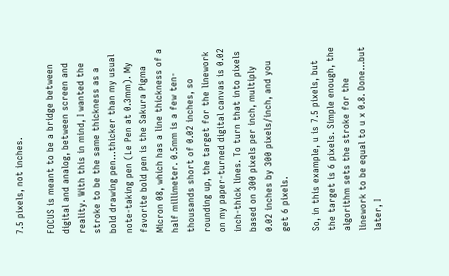7.5 pixels, not inches.

FOCUS is meant to be a bridge between digital and analog, between screen and reality. With this in mind, I wanted the stroke to be the same thickness as a bold drawing pen…thicker than my usual note-taking pen (Le Pen at 0.3mm). My favorite bold pen is the Sakura Pigma Micron 08, which has a line thickness of a half millimeter. 0.5mm is a few ten-thousands short of 0.02 inches, so rounding up, the target for the linework on my paper-turned digital canvas is 0.02 inch-thick lines. To turn that into pixels based on 300 pixels per inch, multiply 0.02 inches by 300 pixels/inch, and you get 6 pixels.

So, in this example, u is 7.5 pixels, but the target is 6 pixels. Simple enough, the algorithm sets the stroke for the linework to be equal to u x 0.8. Done…but later, I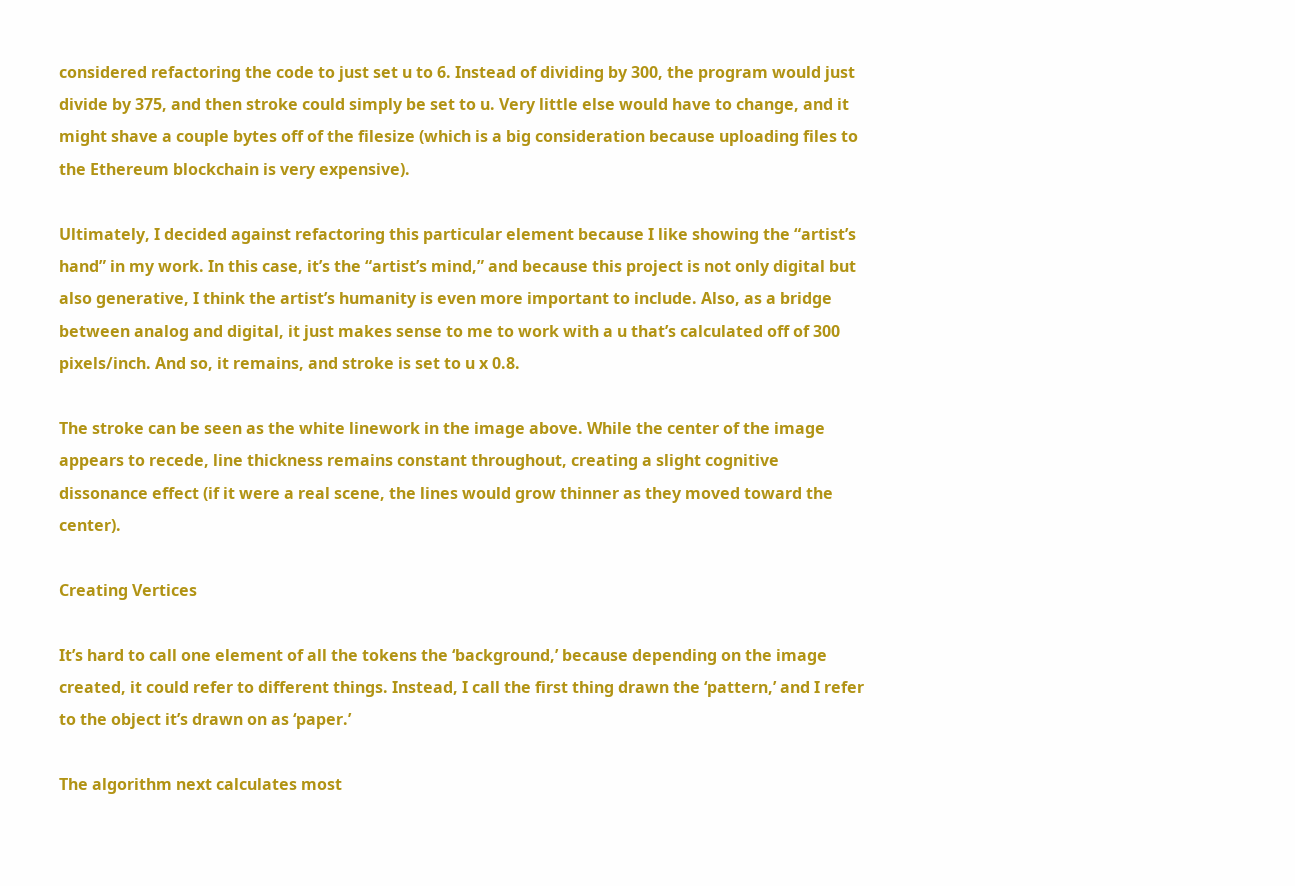considered refactoring the code to just set u to 6. Instead of dividing by 300, the program would just divide by 375, and then stroke could simply be set to u. Very little else would have to change, and it might shave a couple bytes off of the filesize (which is a big consideration because uploading files to the Ethereum blockchain is very expensive).

Ultimately, I decided against refactoring this particular element because I like showing the “artist’s hand” in my work. In this case, it’s the “artist’s mind,” and because this project is not only digital but also generative, I think the artist’s humanity is even more important to include. Also, as a bridge between analog and digital, it just makes sense to me to work with a u that’s calculated off of 300 pixels/inch. And so, it remains, and stroke is set to u x 0.8.

The stroke can be seen as the white linework in the image above. While the center of the image appears to recede, line thickness remains constant throughout, creating a slight cognitive dissonance effect (if it were a real scene, the lines would grow thinner as they moved toward the center).

Creating Vertices

It’s hard to call one element of all the tokens the ‘background,’ because depending on the image created, it could refer to different things. Instead, I call the first thing drawn the ‘pattern,’ and I refer to the object it’s drawn on as ‘paper.’

The algorithm next calculates most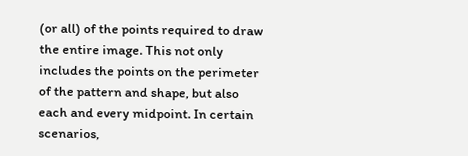(or all) of the points required to draw the entire image. This not only includes the points on the perimeter of the pattern and shape, but also each and every midpoint. In certain scenarios,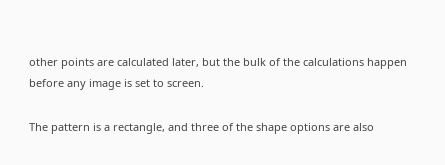other points are calculated later, but the bulk of the calculations happen before any image is set to screen.

The pattern is a rectangle, and three of the shape options are also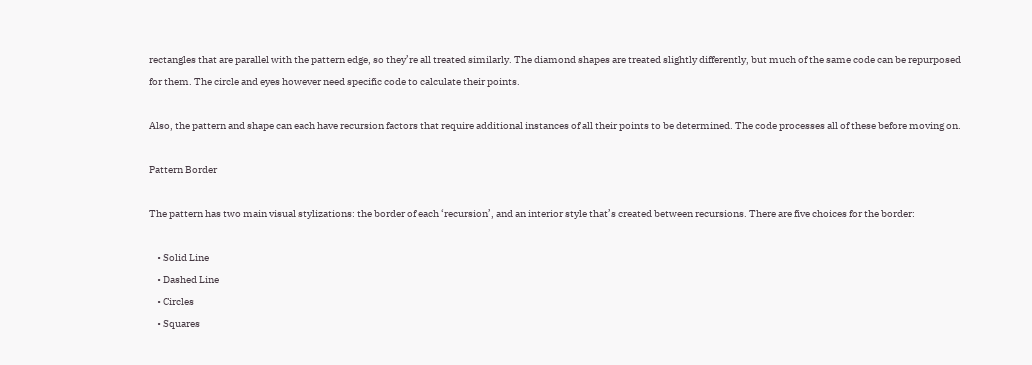rectangles that are parallel with the pattern edge, so they’re all treated similarly. The diamond shapes are treated slightly differently, but much of the same code can be repurposed for them. The circle and eyes however need specific code to calculate their points.

Also, the pattern and shape can each have recursion factors that require additional instances of all their points to be determined. The code processes all of these before moving on.

Pattern Border

The pattern has two main visual stylizations: the border of each ‘recursion’, and an interior style that’s created between recursions. There are five choices for the border:

    • Solid Line
    • Dashed Line
    • Circles
    • Squares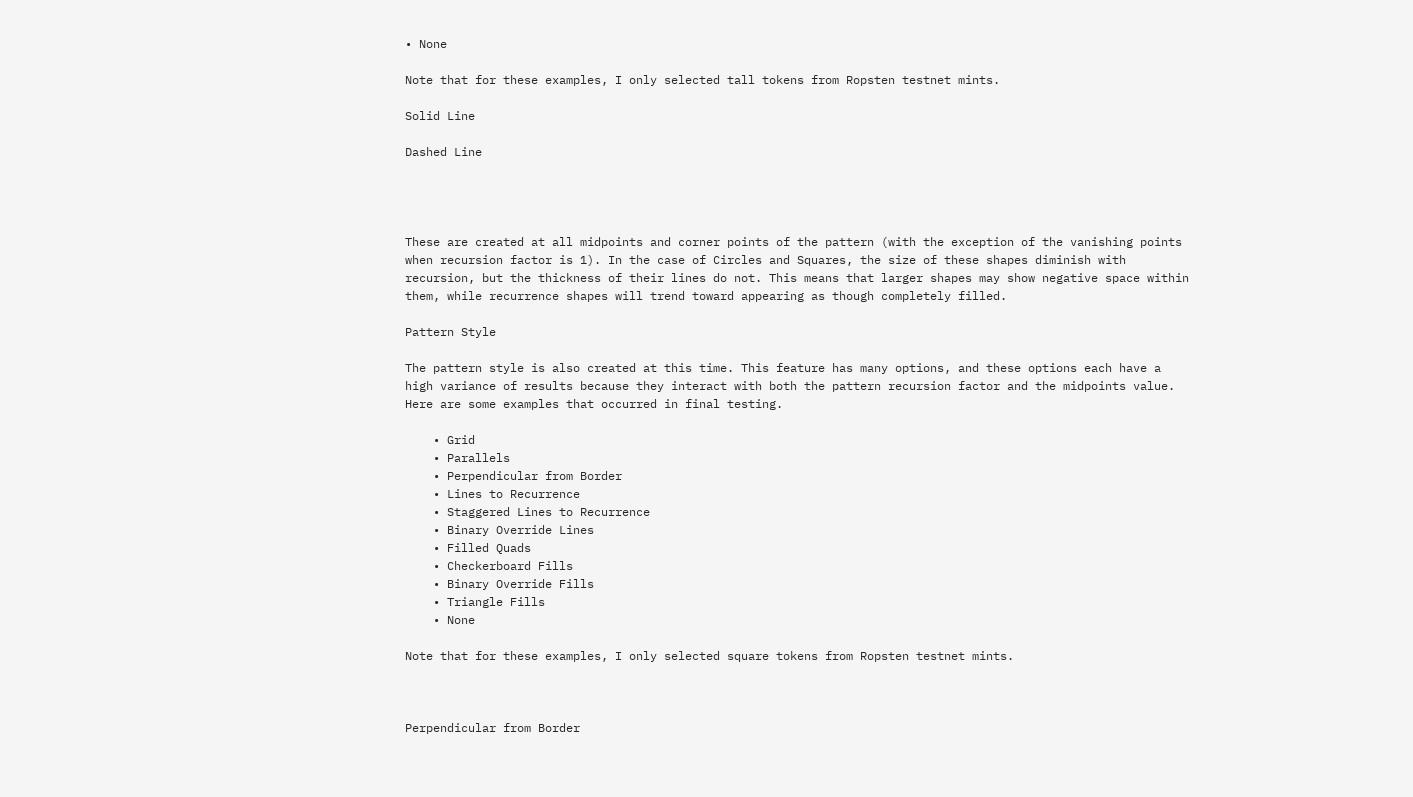• None

Note that for these examples, I only selected tall tokens from Ropsten testnet mints.

Solid Line

Dashed Line




These are created at all midpoints and corner points of the pattern (with the exception of the vanishing points when recursion factor is 1). In the case of Circles and Squares, the size of these shapes diminish with recursion, but the thickness of their lines do not. This means that larger shapes may show negative space within them, while recurrence shapes will trend toward appearing as though completely filled.

Pattern Style

The pattern style is also created at this time. This feature has many options, and these options each have a high variance of results because they interact with both the pattern recursion factor and the midpoints value. Here are some examples that occurred in final testing.

    • Grid
    • Parallels
    • Perpendicular from Border
    • Lines to Recurrence
    • Staggered Lines to Recurrence
    • Binary Override Lines
    • Filled Quads
    • Checkerboard Fills
    • Binary Override Fills
    • Triangle Fills
    • None

Note that for these examples, I only selected square tokens from Ropsten testnet mints.



Perpendicular from Border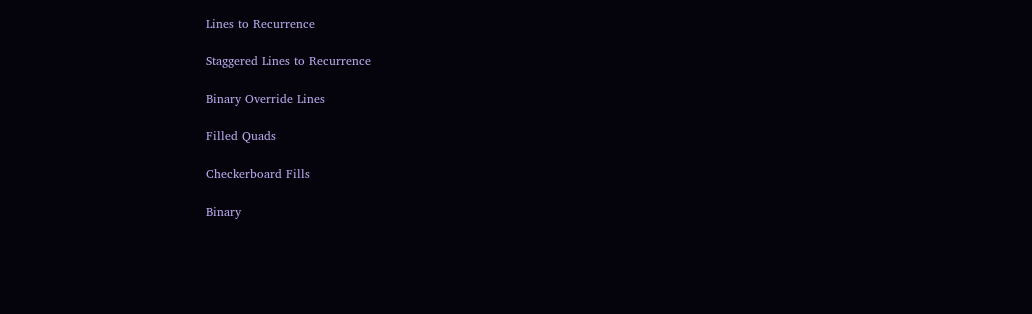Lines to Recurrence

Staggered Lines to Recurrence

Binary Override Lines

Filled Quads

Checkerboard Fills

Binary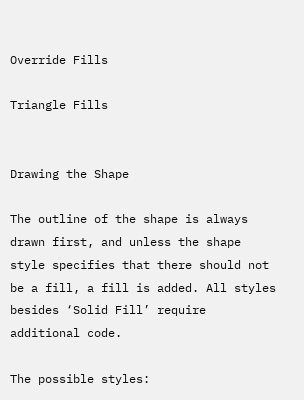Override Fills

Triangle Fills


Drawing the Shape

The outline of the shape is always drawn first, and unless the shape style specifies that there should not be a fill, a fill is added. All styles besides ‘Solid Fill’ require additional code.

The possible styles: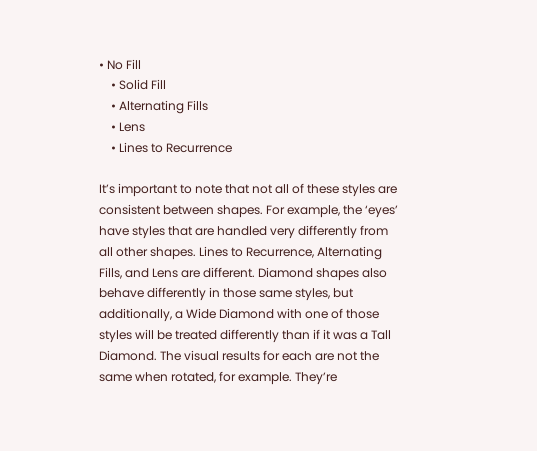• No Fill
    • Solid Fill
    • Alternating Fills
    • Lens
    • Lines to Recurrence

It’s important to note that not all of these styles are consistent between shapes. For example, the ‘eyes’ have styles that are handled very differently from all other shapes. Lines to Recurrence, Alternating Fills, and Lens are different. Diamond shapes also behave differently in those same styles, but additionally, a Wide Diamond with one of those styles will be treated differently than if it was a Tall Diamond. The visual results for each are not the same when rotated, for example. They’re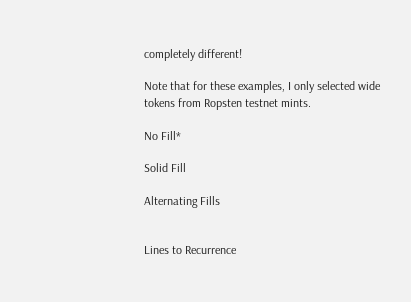completely different!

Note that for these examples, I only selected wide tokens from Ropsten testnet mints.

No Fill*

Solid Fill

Alternating Fills


Lines to Recurrence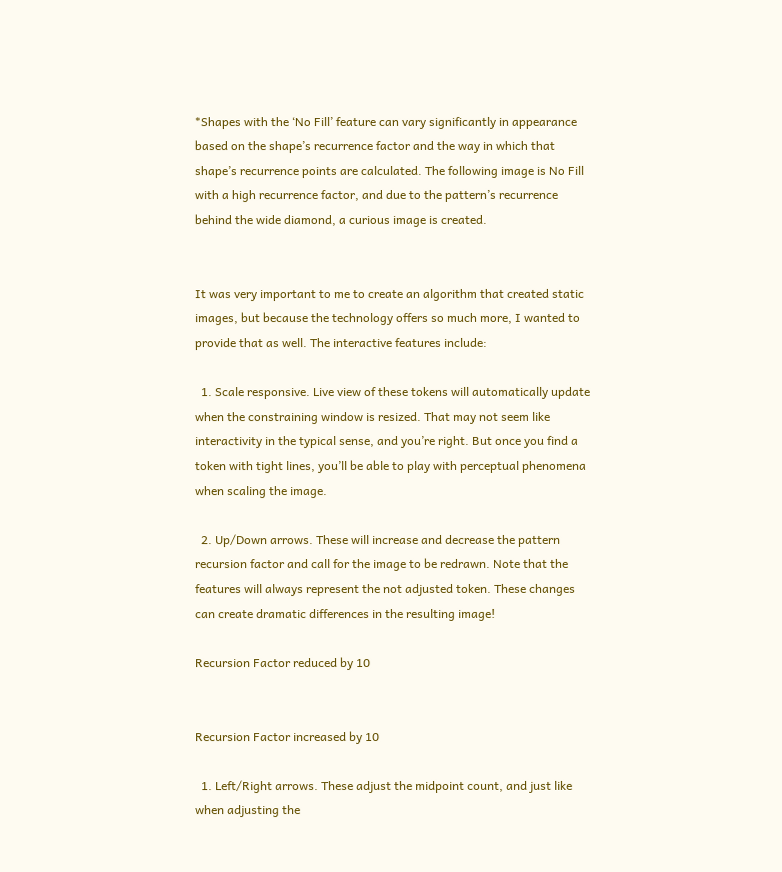*Shapes with the ‘No Fill’ feature can vary significantly in appearance based on the shape’s recurrence factor and the way in which that shape’s recurrence points are calculated. The following image is No Fill with a high recurrence factor, and due to the pattern’s recurrence behind the wide diamond, a curious image is created.


It was very important to me to create an algorithm that created static images, but because the technology offers so much more, I wanted to provide that as well. The interactive features include:

  1. Scale responsive. Live view of these tokens will automatically update when the constraining window is resized. That may not seem like interactivity in the typical sense, and you’re right. But once you find a token with tight lines, you’ll be able to play with perceptual phenomena when scaling the image.

  2. Up/Down arrows. These will increase and decrease the pattern recursion factor and call for the image to be redrawn. Note that the features will always represent the not adjusted token. These changes can create dramatic differences in the resulting image!

Recursion Factor reduced by 10


Recursion Factor increased by 10

  1. Left/Right arrows. These adjust the midpoint count, and just like when adjusting the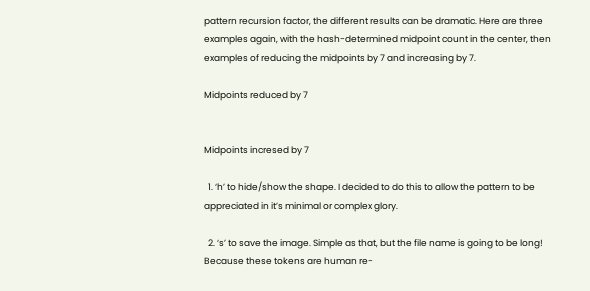pattern recursion factor, the different results can be dramatic. Here are three examples again, with the hash-determined midpoint count in the center, then examples of reducing the midpoints by 7 and increasing by 7.

Midpoints reduced by 7


Midpoints incresed by 7

  1. ‘h’ to hide/show the shape. I decided to do this to allow the pattern to be appreciated in it’s minimal or complex glory.

  2. ‘s’ to save the image. Simple as that, but the file name is going to be long! Because these tokens are human re-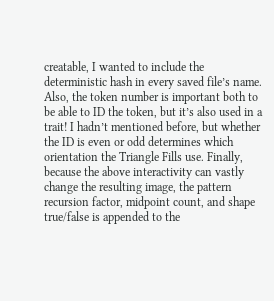creatable, I wanted to include the deterministic hash in every saved file’s name. Also, the token number is important both to be able to ID the token, but it’s also used in a trait! I hadn’t mentioned before, but whether the ID is even or odd determines which orientation the Triangle Fills use. Finally, because the above interactivity can vastly change the resulting image, the pattern recursion factor, midpoint count, and shape true/false is appended to the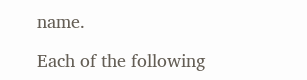name.

Each of the following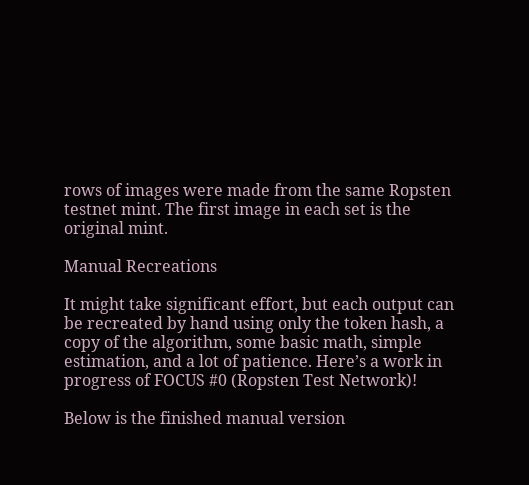rows of images were made from the same Ropsten testnet mint. The first image in each set is the original mint.

Manual Recreations

It might take significant effort, but each output can be recreated by hand using only the token hash, a copy of the algorithm, some basic math, simple estimation, and a lot of patience. Here’s a work in progress of FOCUS #0 (Ropsten Test Network)!

Below is the finished manual version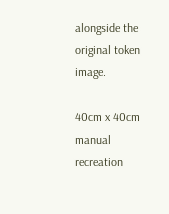alongside the original token image.

40cm x 40cm manual recreation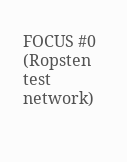FOCUS #0 (Ropsten test network)